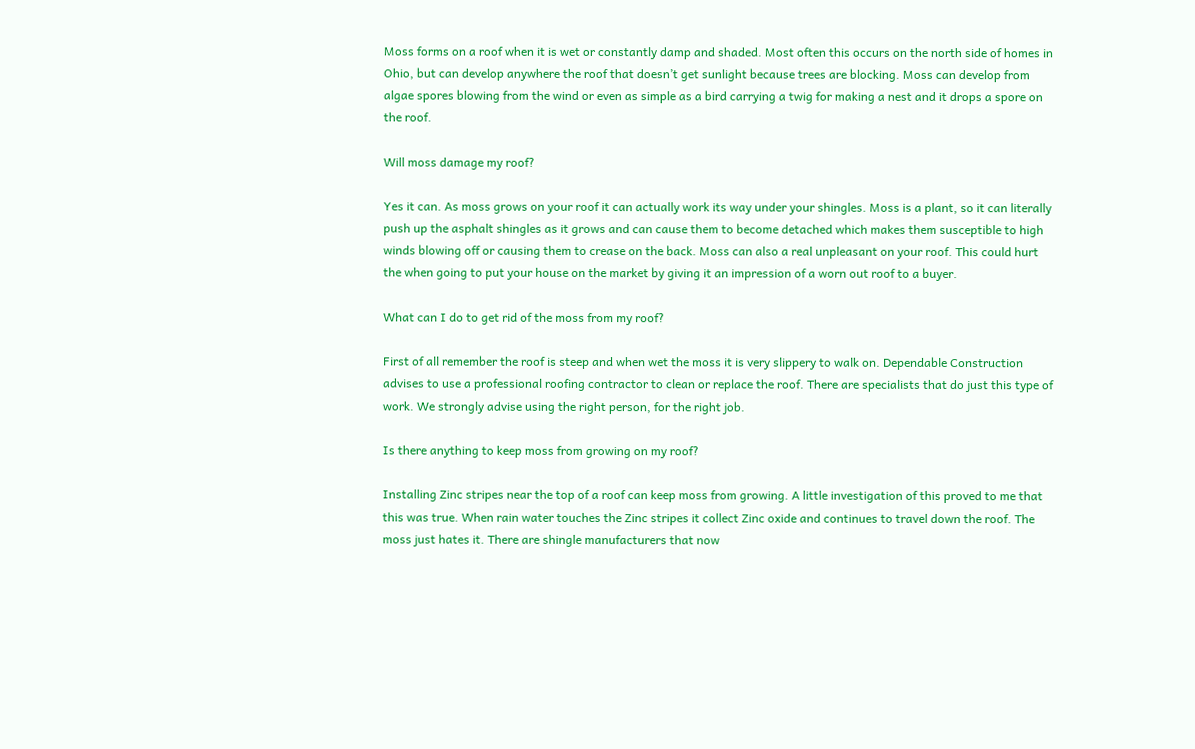Moss forms on a roof when it is wet or constantly damp and shaded. Most often this occurs on the north side of homes in Ohio, but can develop anywhere the roof that doesn’t get sunlight because trees are blocking. Moss can develop from algae spores blowing from the wind or even as simple as a bird carrying a twig for making a nest and it drops a spore on the roof.

Will moss damage my roof?

Yes it can. As moss grows on your roof it can actually work its way under your shingles. Moss is a plant, so it can literally push up the asphalt shingles as it grows and can cause them to become detached which makes them susceptible to high winds blowing off or causing them to crease on the back. Moss can also a real unpleasant on your roof. This could hurt the when going to put your house on the market by giving it an impression of a worn out roof to a buyer.

What can I do to get rid of the moss from my roof?

First of all remember the roof is steep and when wet the moss it is very slippery to walk on. Dependable Construction advises to use a professional roofing contractor to clean or replace the roof. There are specialists that do just this type of work. We strongly advise using the right person, for the right job.

Is there anything to keep moss from growing on my roof?

Installing Zinc stripes near the top of a roof can keep moss from growing. A little investigation of this proved to me that this was true. When rain water touches the Zinc stripes it collect Zinc oxide and continues to travel down the roof. The moss just hates it. There are shingle manufacturers that now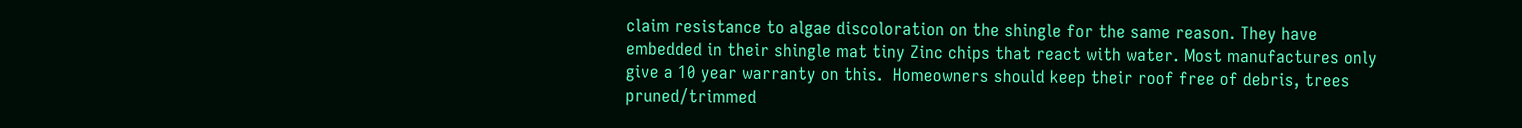claim resistance to algae discoloration on the shingle for the same reason. They have embedded in their shingle mat tiny Zinc chips that react with water. Most manufactures only give a 10 year warranty on this.  Homeowners should keep their roof free of debris, trees pruned/trimmed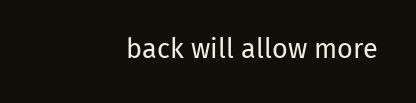back will allow more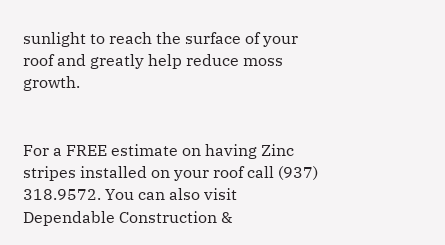sunlight to reach the surface of your roof and greatly help reduce moss growth.


For a FREE estimate on having Zinc stripes installed on your roof call (937) 318.9572. You can also visit Dependable Construction &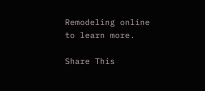Remodeling online to learn more.

Share This